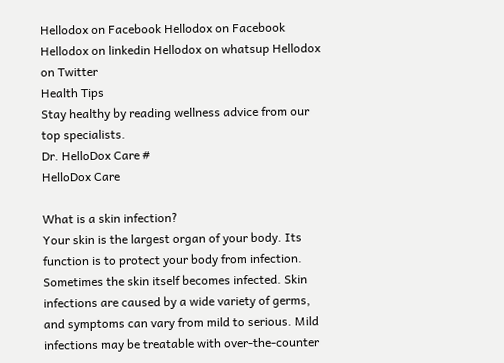Hellodox on Facebook Hellodox on Facebook Hellodox on linkedin Hellodox on whatsup Hellodox on Twitter
Health Tips
Stay healthy by reading wellness advice from our top specialists.
Dr. HelloDox Care #
HelloDox Care

What is a skin infection?
Your skin is the largest organ of your body. Its function is to protect your body from infection. Sometimes the skin itself becomes infected. Skin infections are caused by a wide variety of germs, and symptoms can vary from mild to serious. Mild infections may be treatable with over-the-counter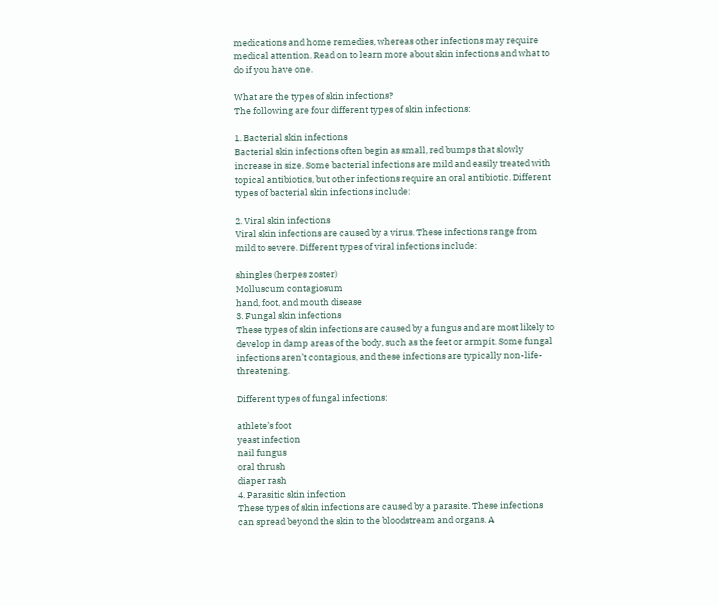medications and home remedies, whereas other infections may require medical attention. Read on to learn more about skin infections and what to do if you have one.

What are the types of skin infections?
The following are four different types of skin infections:

1. Bacterial skin infections
Bacterial skin infections often begin as small, red bumps that slowly increase in size. Some bacterial infections are mild and easily treated with topical antibiotics, but other infections require an oral antibiotic. Different types of bacterial skin infections include:

2. Viral skin infections
Viral skin infections are caused by a virus. These infections range from mild to severe. Different types of viral infections include:

shingles (herpes zoster)
Molluscum contagiosum
hand, foot, and mouth disease
3. Fungal skin infections
These types of skin infections are caused by a fungus and are most likely to develop in damp areas of the body, such as the feet or armpit. Some fungal infections aren’t contagious, and these infections are typically non-life-threatening.

Different types of fungal infections:

athlete’s foot
yeast infection
nail fungus
oral thrush
diaper rash
4. Parasitic skin infection
These types of skin infections are caused by a parasite. These infections can spread beyond the skin to the bloodstream and organs. A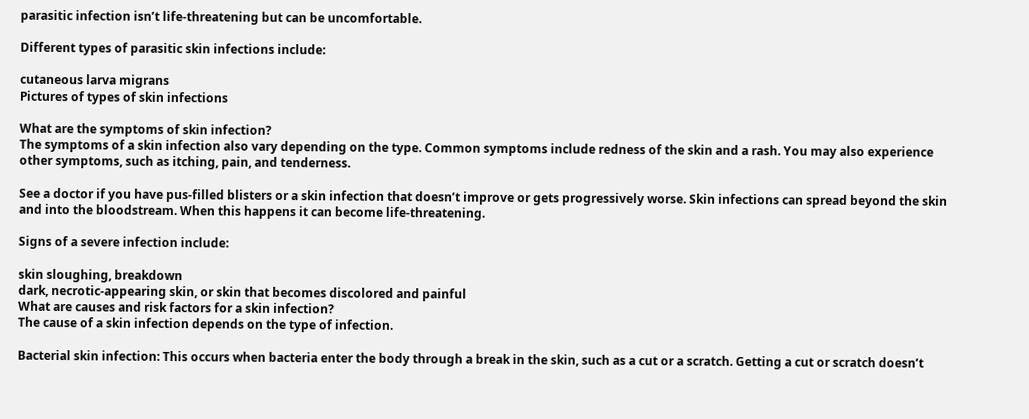parasitic infection isn’t life-threatening but can be uncomfortable.

Different types of parasitic skin infections include:

cutaneous larva migrans
Pictures of types of skin infections

What are the symptoms of skin infection?
The symptoms of a skin infection also vary depending on the type. Common symptoms include redness of the skin and a rash. You may also experience other symptoms, such as itching, pain, and tenderness.

See a doctor if you have pus-filled blisters or a skin infection that doesn’t improve or gets progressively worse. Skin infections can spread beyond the skin and into the bloodstream. When this happens it can become life-threatening.

Signs of a severe infection include:

skin sloughing, breakdown
dark, necrotic-appearing skin, or skin that becomes discolored and painful
What are causes and risk factors for a skin infection?
The cause of a skin infection depends on the type of infection.

Bacterial skin infection: This occurs when bacteria enter the body through a break in the skin, such as a cut or a scratch. Getting a cut or scratch doesn’t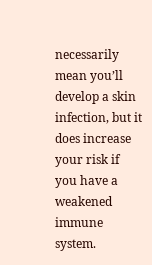necessarily mean you’ll develop a skin infection, but it does increase your risk if you have a weakened immune system.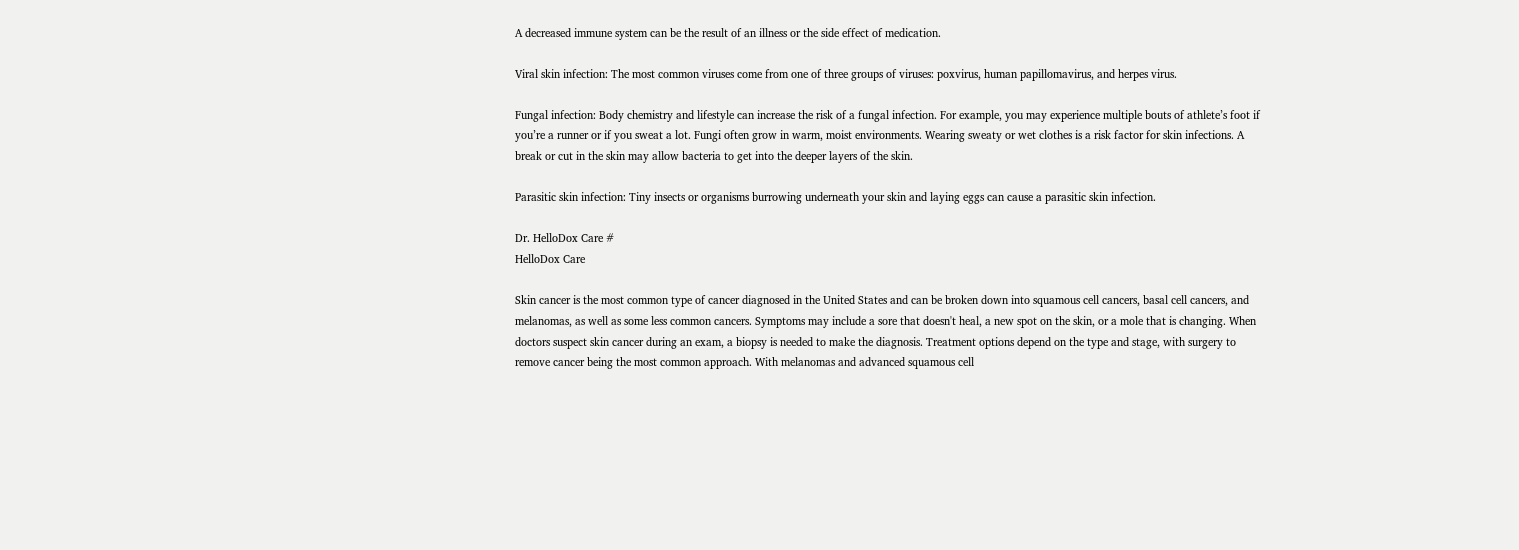A decreased immune system can be the result of an illness or the side effect of medication.

Viral skin infection: The most common viruses come from one of three groups of viruses: poxvirus, human papillomavirus, and herpes virus.

Fungal infection: Body chemistry and lifestyle can increase the risk of a fungal infection. For example, you may experience multiple bouts of athlete’s foot if you’re a runner or if you sweat a lot. Fungi often grow in warm, moist environments. Wearing sweaty or wet clothes is a risk factor for skin infections. A break or cut in the skin may allow bacteria to get into the deeper layers of the skin.

Parasitic skin infection: Tiny insects or organisms burrowing underneath your skin and laying eggs can cause a parasitic skin infection.

Dr. HelloDox Care #
HelloDox Care

Skin cancer is the most common type of cancer diagnosed in the United States and can be broken down into squamous cell cancers, basal cell cancers, and melanomas, as well as some less common cancers. Symptoms may include a sore that doesn't heal, a new spot on the skin, or a mole that is changing. When doctors suspect skin cancer during an exam, a biopsy is needed to make the diagnosis. Treatment options depend on the type and stage, with surgery to remove cancer being the most common approach. With melanomas and advanced squamous cell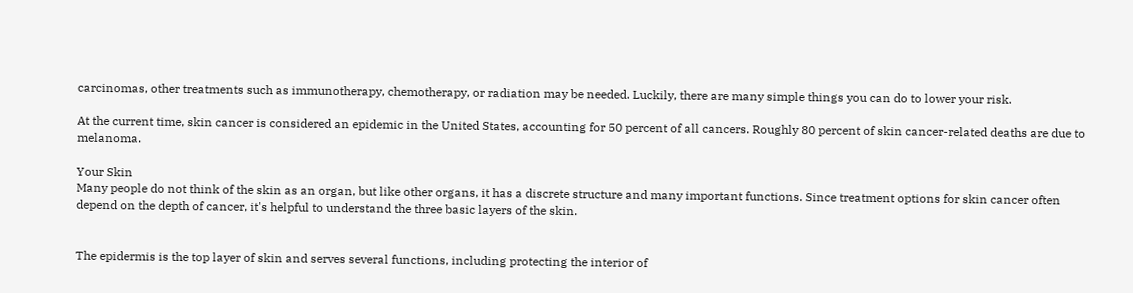carcinomas, other treatments such as immunotherapy, chemotherapy, or radiation may be needed. Luckily, there are many simple things you can do to lower your risk.

At the current time, skin cancer is considered an epidemic in the United States, accounting for 50 percent of all cancers. Roughly 80 percent of skin cancer-related deaths are due to melanoma.

Your Skin
Many people do not think of the skin as an organ, but like other organs, it has a discrete structure and many important functions. Since treatment options for skin cancer often depend on the depth of cancer, it's helpful to understand the three basic layers of the skin.


The epidermis is the top layer of skin and serves several functions, including protecting the interior of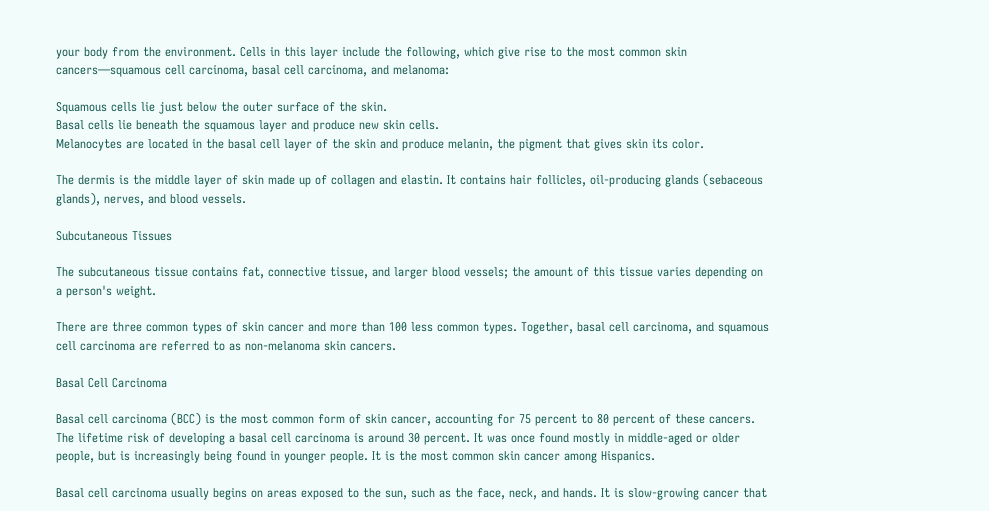your body from the environment. Cells in this layer include the following, which give rise to the most common skin cancers—squamous cell carcinoma, basal cell carcinoma, and melanoma:

Squamous cells lie just below the outer surface of the skin.
Basal cells lie beneath the squamous layer and produce new skin cells.
Melanocytes are located in the basal cell layer of the skin and produce melanin, the pigment that gives skin its color.

The dermis is the middle layer of skin made up of collagen and elastin. It contains hair follicles, oil-producing glands (sebaceous glands), nerves, and blood vessels.

Subcutaneous Tissues

The subcutaneous tissue contains fat, connective tissue, and larger blood vessels; the amount of this tissue varies depending on a person's weight.

There are three common types of skin cancer and more than 100 less common types. Together, basal cell carcinoma, and squamous cell carcinoma are referred to as non-melanoma skin cancers.

Basal Cell Carcinoma

Basal cell carcinoma (BCC) is the most common form of skin cancer, accounting for 75 percent to 80 percent of these cancers. The lifetime risk of developing a basal cell carcinoma is around 30 percent. It was once found mostly in middle-aged or older people, but is increasingly being found in younger people. It is the most common skin cancer among Hispanics.

Basal cell carcinoma usually begins on areas exposed to the sun, such as the face, neck, and hands. It is slow-growing cancer that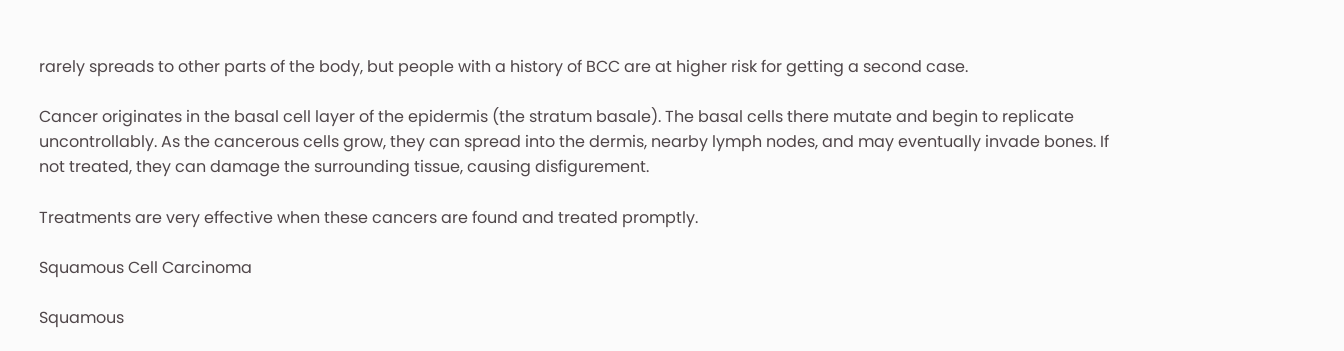rarely spreads to other parts of the body, but people with a history of BCC are at higher risk for getting a second case.

Cancer originates in the basal cell layer of the epidermis (the stratum basale). The basal cells there mutate and begin to replicate uncontrollably. As the cancerous cells grow, they can spread into the dermis, nearby lymph nodes, and may eventually invade bones. If not treated, they can damage the surrounding tissue, causing disfigurement.

Treatments are very effective when these cancers are found and treated promptly.

Squamous Cell Carcinoma

Squamous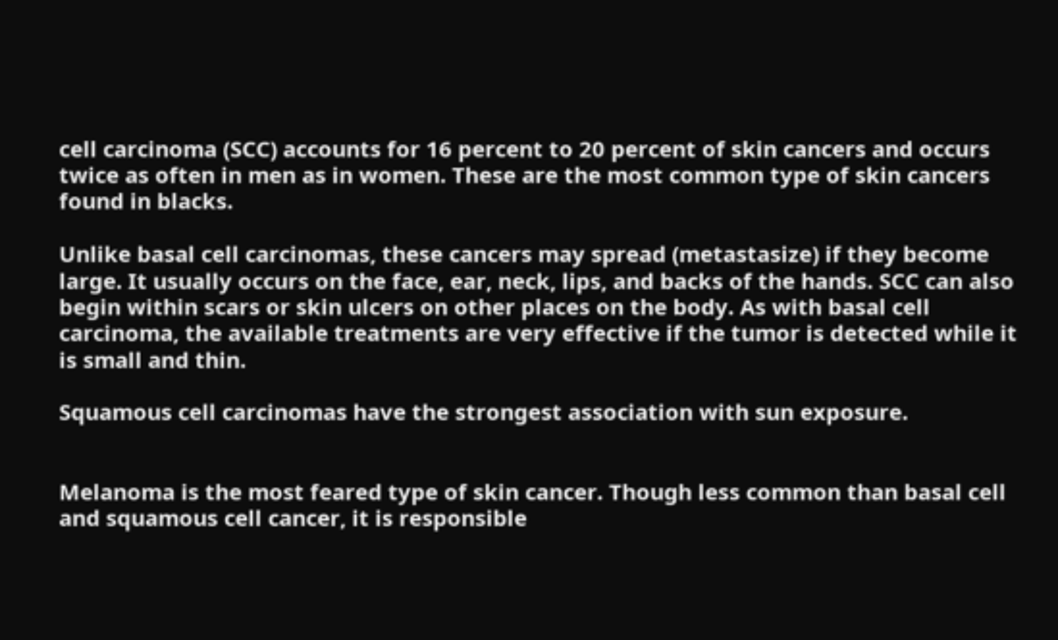cell carcinoma (SCC) accounts for 16 percent to 20 percent of skin cancers and occurs twice as often in men as in women. These are the most common type of skin cancers found in blacks.

Unlike basal cell carcinomas, these cancers may spread (metastasize) if they become large. It usually occurs on the face, ear, neck, lips, and backs of the hands. SCC can also begin within scars or skin ulcers on other places on the body. As with basal cell carcinoma, the available treatments are very effective if the tumor is detected while it is small and thin.

Squamous cell carcinomas have the strongest association with sun exposure.


Melanoma is the most feared type of skin cancer. Though less common than basal cell and squamous cell cancer, it is responsible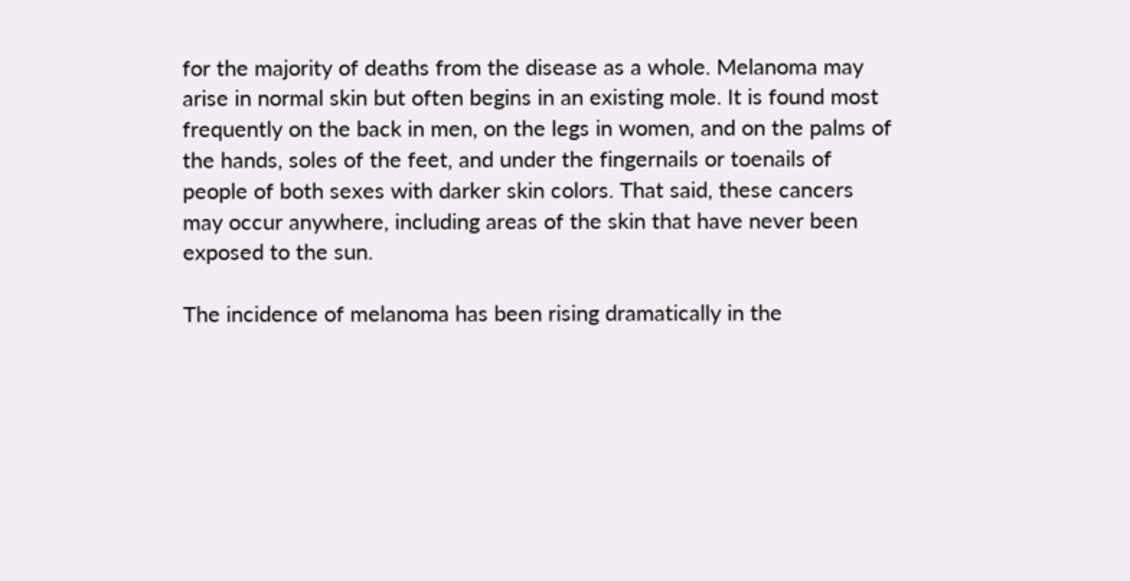for the majority of deaths from the disease as a whole. Melanoma may arise in normal skin but often begins in an existing mole. It is found most frequently on the back in men, on the legs in women, and on the palms of the hands, soles of the feet, and under the fingernails or toenails of people of both sexes with darker skin colors. That said, these cancers may occur anywhere, including areas of the skin that have never been exposed to the sun.

The incidence of melanoma has been rising dramatically in the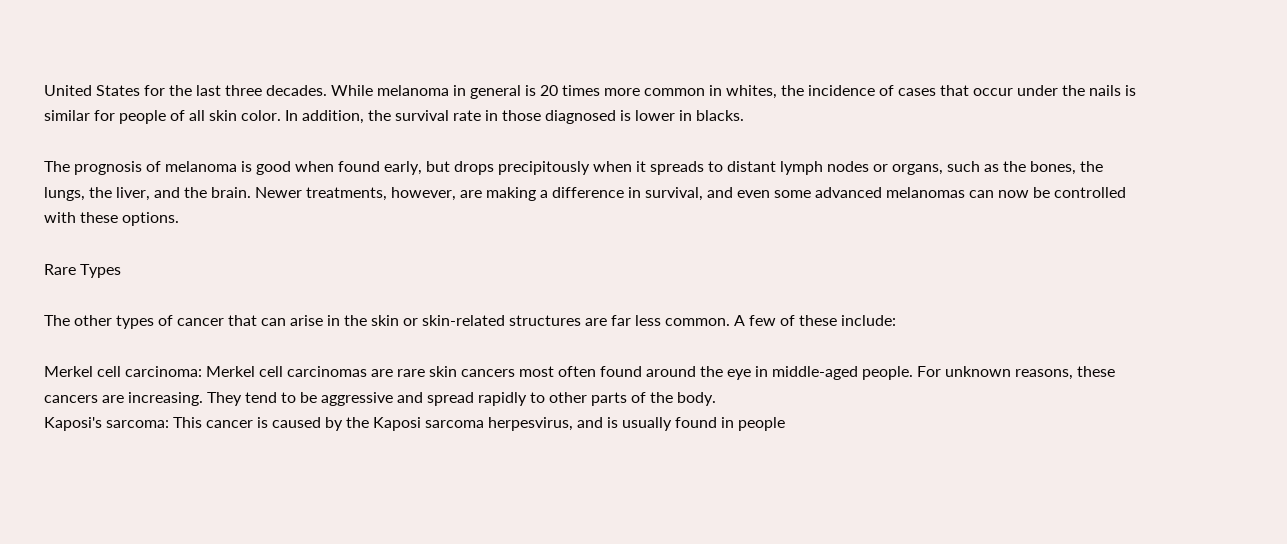United States for the last three decades. While melanoma in general is 20 times more common in whites, the incidence of cases that occur under the nails is similar for people of all skin color. In addition, the survival rate in those diagnosed is lower in blacks.

The prognosis of melanoma is good when found early, but drops precipitously when it spreads to distant lymph nodes or organs, such as the bones, the lungs, the liver, and the brain. Newer treatments, however, are making a difference in survival, and even some advanced melanomas can now be controlled with these options.

Rare Types

The other types of cancer that can arise in the skin or skin-related structures are far less common. A few of these include:

Merkel cell carcinoma: Merkel cell carcinomas are rare skin cancers most often found around the eye in middle-aged people. For unknown reasons, these cancers are increasing. They tend to be aggressive and spread rapidly to other parts of the body.
Kaposi's sarcoma: This cancer is caused by the Kaposi sarcoma herpesvirus, and is usually found in people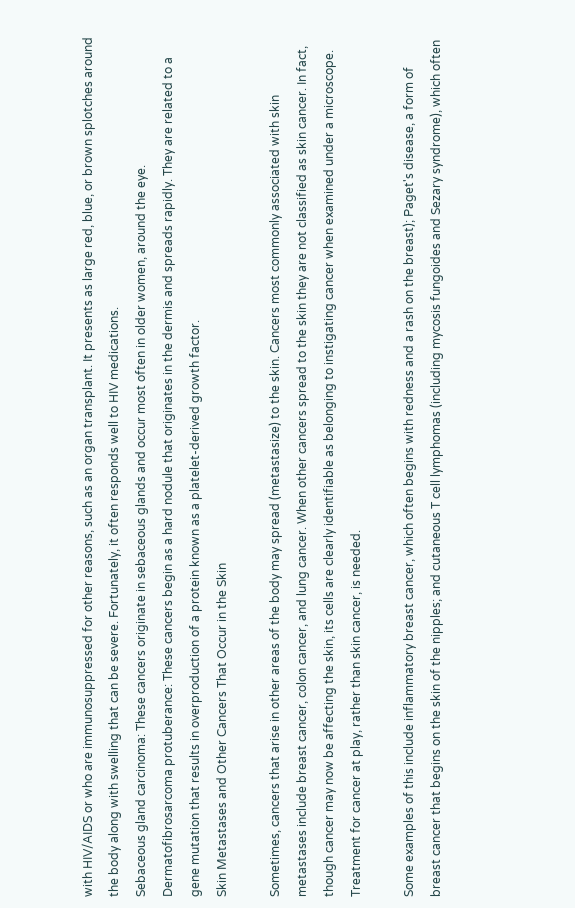with HIV/AIDS or who are immunosuppressed for other reasons, such as an organ transplant. It presents as large red, blue, or brown splotches around the body along with swelling that can be severe. Fortunately, it often responds well to HIV medications.
Sebaceous gland carcinoma: These cancers originate in sebaceous glands and occur most often in older women, around the eye.
Dermatofibrosarcoma protuberance: These cancers begin as a hard nodule that originates in the dermis and spreads rapidly. They are related to a gene mutation that results in overproduction of a protein known as a platelet-derived growth factor.
Skin Metastases and Other Cancers That Occur in the Skin

Sometimes, cancers that arise in other areas of the body may spread (metastasize) to the skin. Cancers most commonly associated with skin metastases include breast cancer, colon cancer, and lung cancer. When other cancers spread to the skin they are not classified as skin cancer. In fact, though cancer may now be affecting the skin, its cells are clearly identifiable as belonging to instigating cancer when examined under a microscope. Treatment for cancer at play, rather than skin cancer, is needed.

Some examples of this include inflammatory breast cancer, which often begins with redness and a rash on the breast); Paget's disease, a form of breast cancer that begins on the skin of the nipples; and cutaneous T cell lymphomas (including mycosis fungoides and Sezary syndrome), which often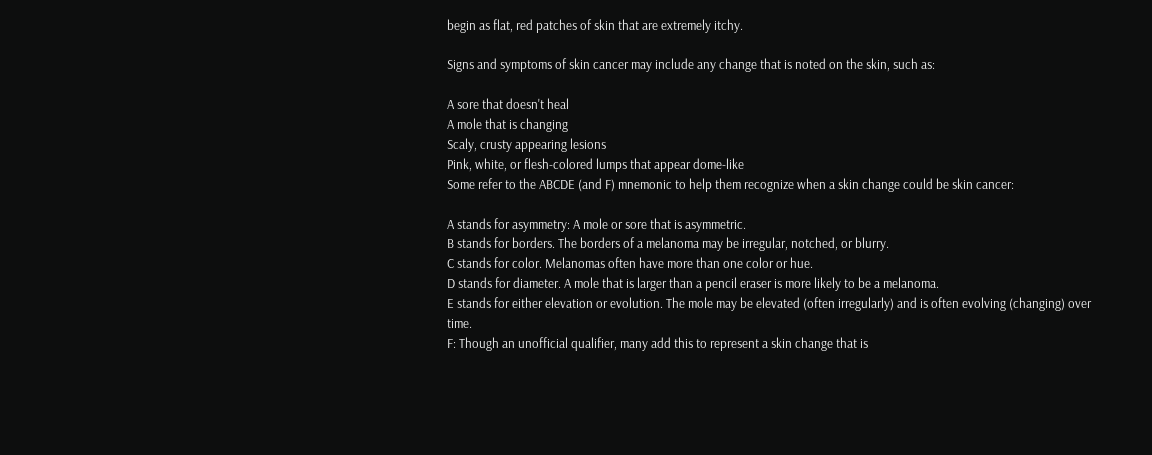begin as flat, red patches of skin that are extremely itchy.

Signs and symptoms of skin cancer may include any change that is noted on the skin, such as:

A sore that doesn't heal
A mole that is changing
Scaly, crusty appearing lesions
Pink, white, or flesh-colored lumps that appear dome-like
Some refer to the ABCDE (and F) mnemonic to help them recognize when a skin change could be skin cancer:

A stands for asymmetry: A mole or sore that is asymmetric.
B stands for borders. The borders of a melanoma may be irregular, notched, or blurry.
C stands for color. Melanomas often have more than one color or hue.
D stands for diameter. A mole that is larger than a pencil eraser is more likely to be a melanoma.
E stands for either elevation or evolution. The mole may be elevated (often irregularly) and is often evolving (changing) over time.
F: Though an unofficial qualifier, many add this to represent a skin change that is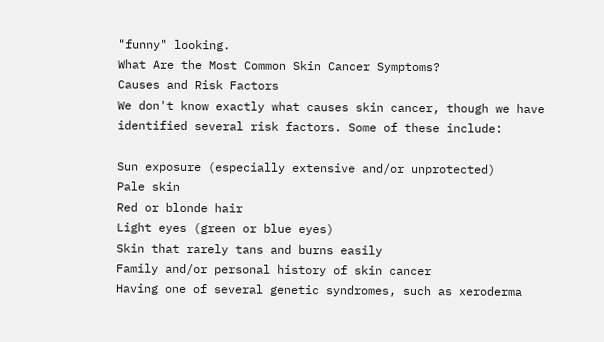"funny" looking.
What Are the Most Common Skin Cancer Symptoms?
Causes and Risk Factors
We don't know exactly what causes skin cancer, though we have identified several risk factors. Some of these include:

Sun exposure (especially extensive and/or unprotected)
Pale skin
Red or blonde hair
Light eyes (green or blue eyes)
Skin that rarely tans and burns easily
Family and/or personal history of skin cancer
Having one of several genetic syndromes, such as xeroderma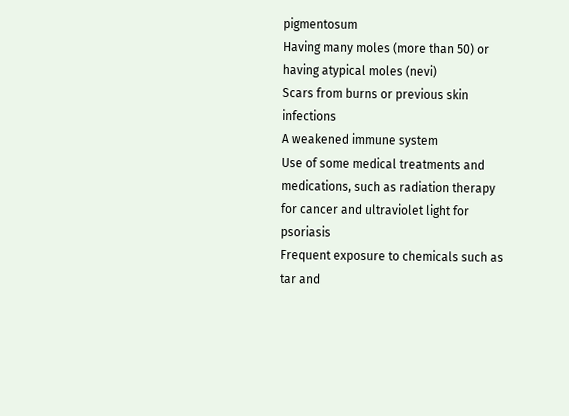pigmentosum
Having many moles (more than 50) or having atypical moles (nevi)
Scars from burns or previous skin infections
A weakened immune system
Use of some medical treatments and medications, such as radiation therapy for cancer and ultraviolet light for psoriasis
Frequent exposure to chemicals such as tar and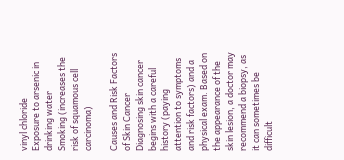vinyl chloride
Exposure to arsenic in drinking water
Smoking (increases the risk of squamous cell carcinoma)

Causes and Risk Factors of Skin Cancer
Diagnosing skin cancer begins with a careful history (paying attention to symptoms and risk factors) and a physical exam. Based on the appearance of the skin lesion, a doctor may recommend a biopsy, as it can sometimes be difficult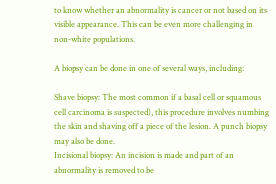to know whether an abnormality is cancer or not based on its visible appearance. This can be even more challenging in non-white populations.

A biopsy can be done in one of several ways, including:

Shave biopsy: The most common if a basal cell or squamous cell carcinoma is suspected), this procedure involves numbing the skin and shaving off a piece of the lesion. A punch biopsy may also be done.
Incisional biopsy: An incision is made and part of an abnormality is removed to be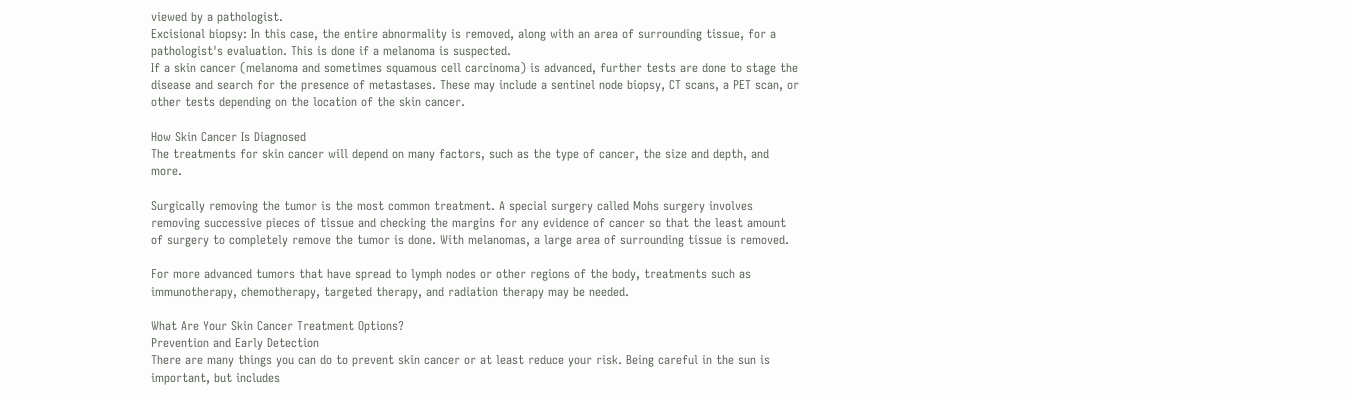viewed by a pathologist.
Excisional biopsy: In this case, the entire abnormality is removed, along with an area of surrounding tissue, for a pathologist's evaluation. This is done if a melanoma is suspected.
If a skin cancer (melanoma and sometimes squamous cell carcinoma) is advanced, further tests are done to stage the disease and search for the presence of metastases. These may include a sentinel node biopsy, CT scans, a PET scan, or other tests depending on the location of the skin cancer.

How Skin Cancer Is Diagnosed
The treatments for skin cancer will depend on many factors, such as the type of cancer, the size and depth, and more.

Surgically removing the tumor is the most common treatment. A special surgery called Mohs surgery involves removing successive pieces of tissue and checking the margins for any evidence of cancer so that the least amount of surgery to completely remove the tumor is done. With melanomas, a large area of surrounding tissue is removed.

For more advanced tumors that have spread to lymph nodes or other regions of the body, treatments such as immunotherapy, chemotherapy, targeted therapy, and radiation therapy may be needed.

What Are Your Skin Cancer Treatment Options?
Prevention and Early Detection
There are many things you can do to prevent skin cancer or at least reduce your risk. Being careful in the sun is important, but includes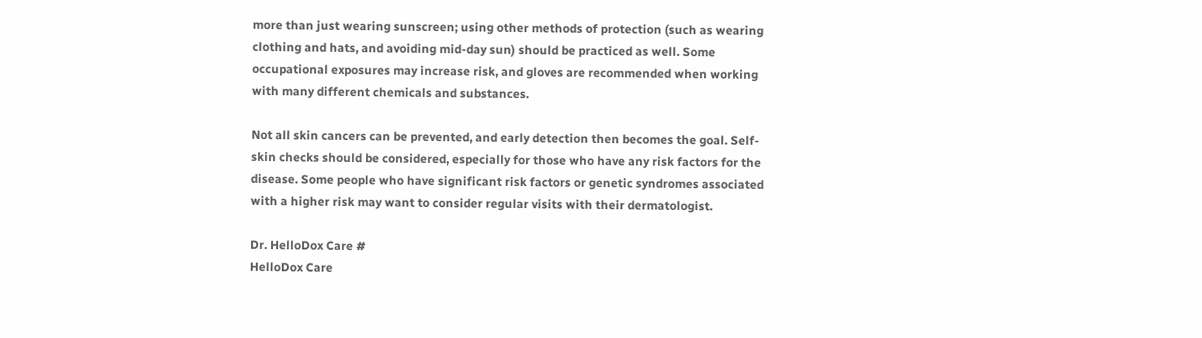more than just wearing sunscreen; using other methods of protection (such as wearing clothing and hats, and avoiding mid-day sun) should be practiced as well. Some occupational exposures may increase risk, and gloves are recommended when working with many different chemicals and substances.

Not all skin cancers can be prevented, and early detection then becomes the goal. Self-skin checks should be considered, especially for those who have any risk factors for the disease. Some people who have significant risk factors or genetic syndromes associated with a higher risk may want to consider regular visits with their dermatologist.

Dr. HelloDox Care #
HelloDox Care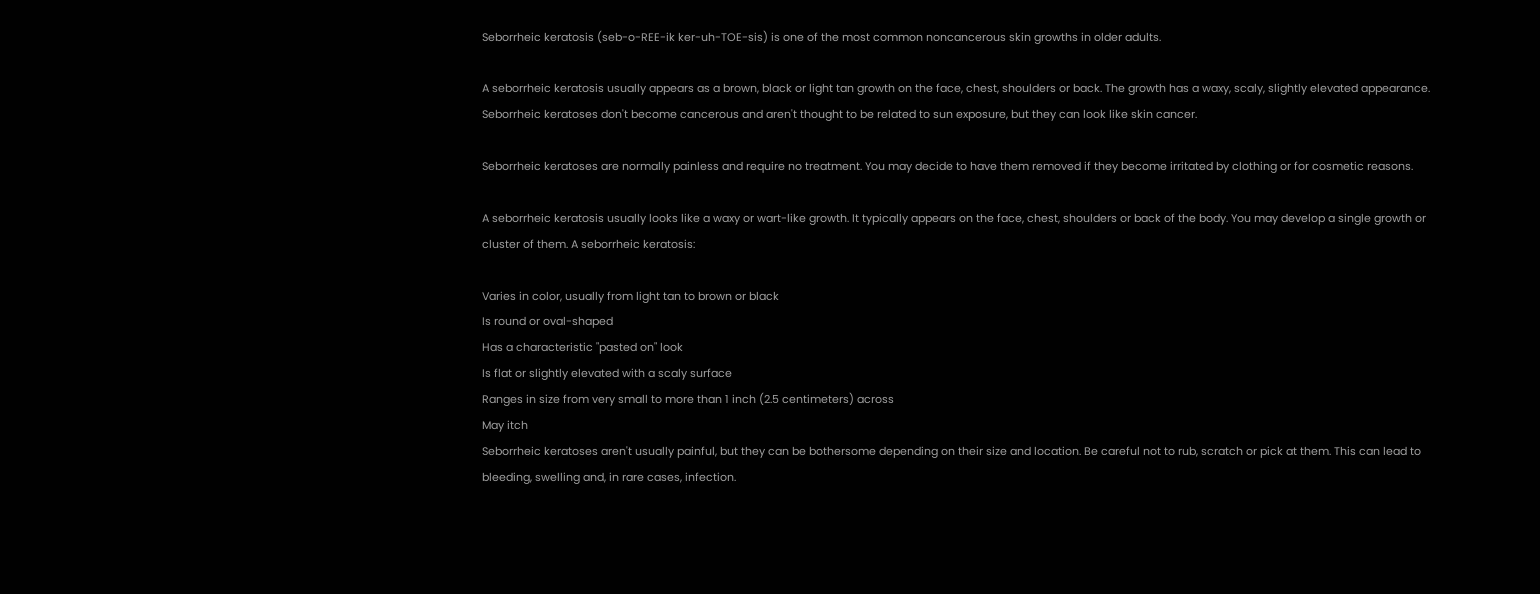Seborrheic keratosis (seb-o-REE-ik ker-uh-TOE-sis) is one of the most common noncancerous skin growths in older adults.

A seborrheic keratosis usually appears as a brown, black or light tan growth on the face, chest, shoulders or back. The growth has a waxy, scaly, slightly elevated appearance. Seborrheic keratoses don't become cancerous and aren't thought to be related to sun exposure, but they can look like skin cancer.

Seborrheic keratoses are normally painless and require no treatment. You may decide to have them removed if they become irritated by clothing or for cosmetic reasons.

A seborrheic keratosis usually looks like a waxy or wart-like growth. It typically appears on the face, chest, shoulders or back of the body. You may develop a single growth or cluster of them. A seborrheic keratosis:

Varies in color, usually from light tan to brown or black
Is round or oval-shaped
Has a characteristic "pasted on" look
Is flat or slightly elevated with a scaly surface
Ranges in size from very small to more than 1 inch (2.5 centimeters) across
May itch
Seborrheic keratoses aren't usually painful, but they can be bothersome depending on their size and location. Be careful not to rub, scratch or pick at them. This can lead to bleeding, swelling and, in rare cases, infection.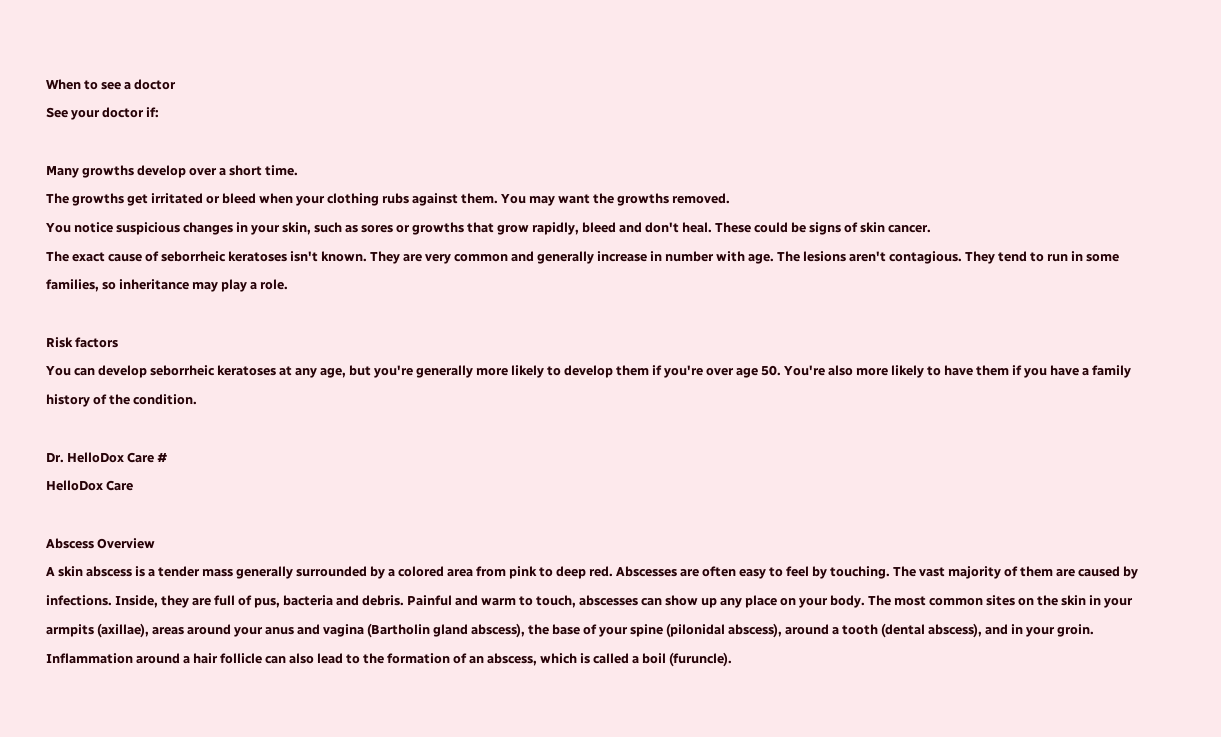When to see a doctor
See your doctor if:

Many growths develop over a short time.
The growths get irritated or bleed when your clothing rubs against them. You may want the growths removed.
You notice suspicious changes in your skin, such as sores or growths that grow rapidly, bleed and don't heal. These could be signs of skin cancer.
The exact cause of seborrheic keratoses isn't known. They are very common and generally increase in number with age. The lesions aren't contagious. They tend to run in some families, so inheritance may play a role.

Risk factors
You can develop seborrheic keratoses at any age, but you're generally more likely to develop them if you're over age 50. You're also more likely to have them if you have a family history of the condition.

Dr. HelloDox Care #
HelloDox Care

Abscess Overview
A skin abscess is a tender mass generally surrounded by a colored area from pink to deep red. Abscesses are often easy to feel by touching. The vast majority of them are caused by infections. Inside, they are full of pus, bacteria and debris. Painful and warm to touch, abscesses can show up any place on your body. The most common sites on the skin in your armpits (axillae), areas around your anus and vagina (Bartholin gland abscess), the base of your spine (pilonidal abscess), around a tooth (dental abscess), and in your groin. Inflammation around a hair follicle can also lead to the formation of an abscess, which is called a boil (furuncle).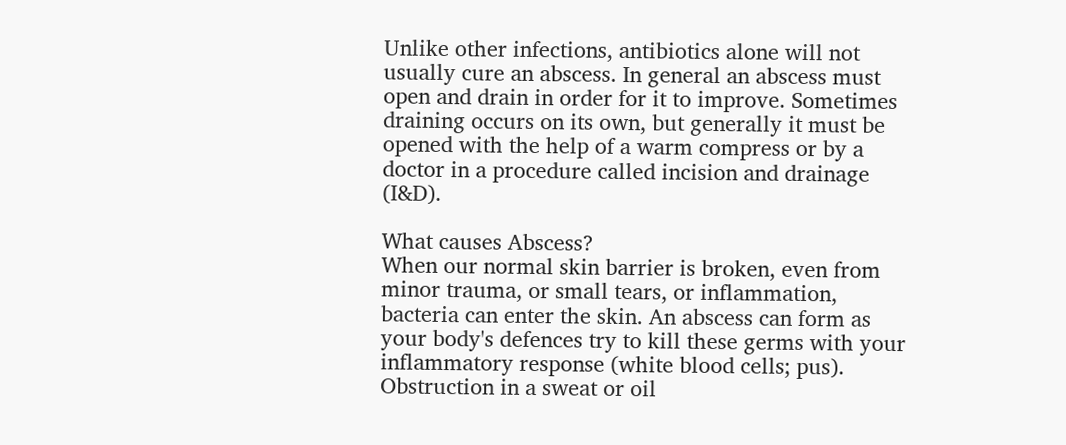Unlike other infections, antibiotics alone will not usually cure an abscess. In general an abscess must open and drain in order for it to improve. Sometimes draining occurs on its own, but generally it must be opened with the help of a warm compress or by a doctor in a procedure called incision and drainage (I&D).

What causes Abscess?
When our normal skin barrier is broken, even from minor trauma, or small tears, or inflammation, bacteria can enter the skin. An abscess can form as your body's defences try to kill these germs with your inflammatory response (white blood cells; pus). Obstruction in a sweat or oil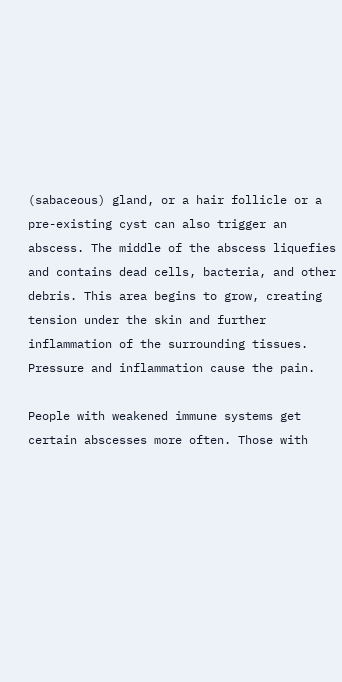(sabaceous) gland, or a hair follicle or a pre-existing cyst can also trigger an abscess. The middle of the abscess liquefies and contains dead cells, bacteria, and other debris. This area begins to grow, creating tension under the skin and further inflammation of the surrounding tissues. Pressure and inflammation cause the pain.

People with weakened immune systems get certain abscesses more often. Those with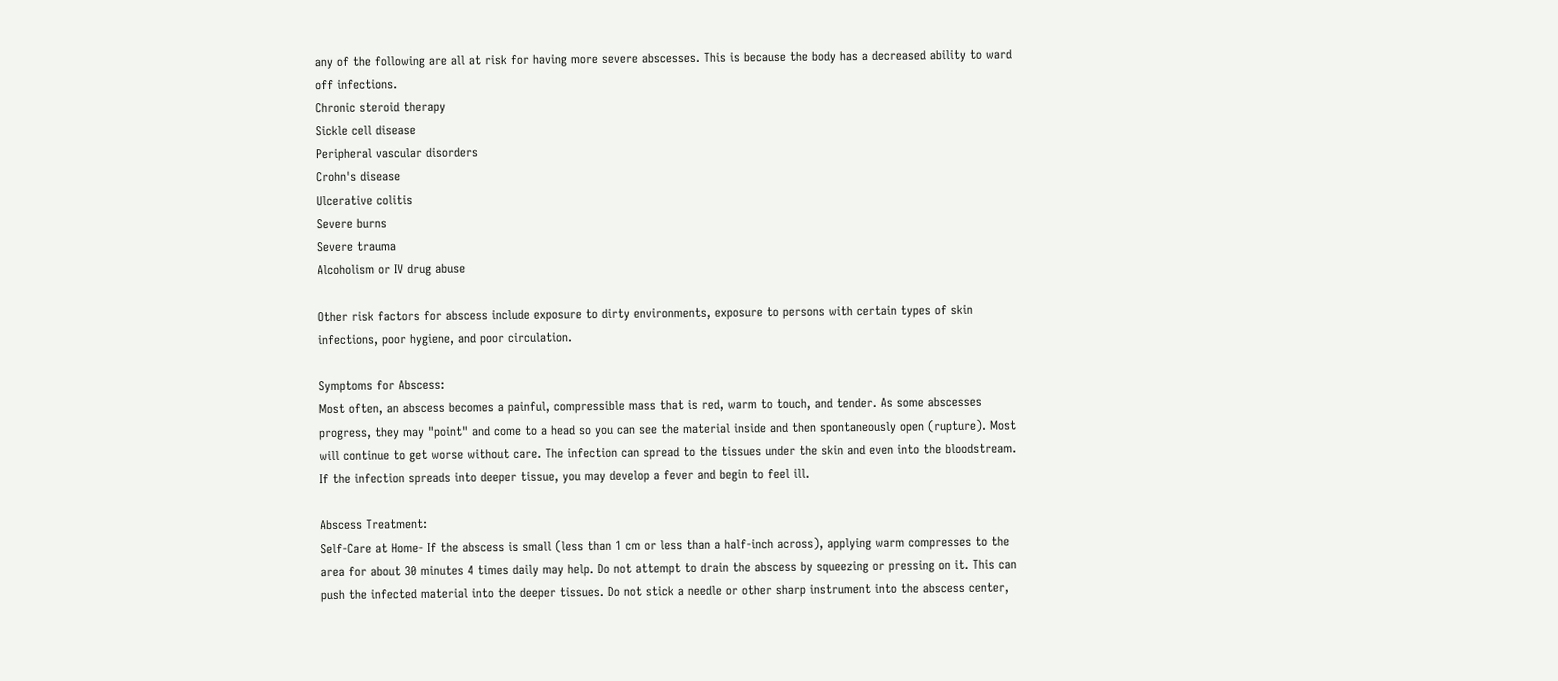any of the following are all at risk for having more severe abscesses. This is because the body has a decreased ability to ward off infections.
Chronic steroid therapy
Sickle cell disease
Peripheral vascular disorders
Crohn's disease
Ulcerative colitis
Severe burns
Severe trauma
Alcoholism or IV drug abuse

Other risk factors for abscess include exposure to dirty environments, exposure to persons with certain types of skin infections, poor hygiene, and poor circulation.

Symptoms for Abscess:
Most often, an abscess becomes a painful, compressible mass that is red, warm to touch, and tender. As some abscesses progress, they may "point" and come to a head so you can see the material inside and then spontaneously open (rupture). Most will continue to get worse without care. The infection can spread to the tissues under the skin and even into the bloodstream. If the infection spreads into deeper tissue, you may develop a fever and begin to feel ill.

Abscess Treatment:
Self-Care at Home- If the abscess is small (less than 1 cm or less than a half-inch across), applying warm compresses to the area for about 30 minutes 4 times daily may help. Do not attempt to drain the abscess by squeezing or pressing on it. This can push the infected material into the deeper tissues. Do not stick a needle or other sharp instrument into the abscess center,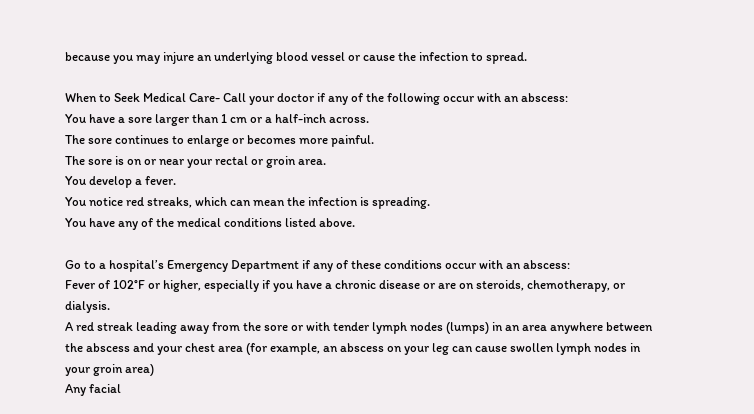because you may injure an underlying blood vessel or cause the infection to spread.

When to Seek Medical Care- Call your doctor if any of the following occur with an abscess:
You have a sore larger than 1 cm or a half-inch across.
The sore continues to enlarge or becomes more painful.
The sore is on or near your rectal or groin area.
You develop a fever.
You notice red streaks, which can mean the infection is spreading.
You have any of the medical conditions listed above.

Go to a hospital’s Emergency Department if any of these conditions occur with an abscess:
Fever of 102°F or higher, especially if you have a chronic disease or are on steroids, chemotherapy, or dialysis.
A red streak leading away from the sore or with tender lymph nodes (lumps) in an area anywhere between the abscess and your chest area (for example, an abscess on your leg can cause swollen lymph nodes in your groin area)
Any facial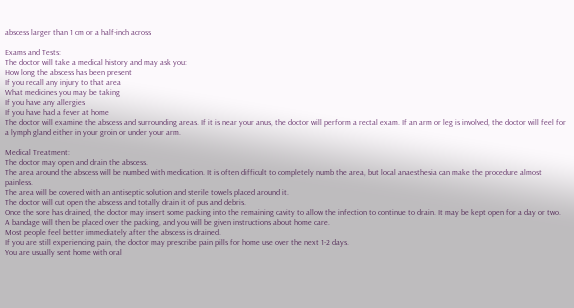abscess larger than 1 cm or a half-inch across

Exams and Tests:
The doctor will take a medical history and may ask you:
How long the abscess has been present
If you recall any injury to that area
What medicines you may be taking
If you have any allergies
If you have had a fever at home
The doctor will examine the abscess and surrounding areas. If it is near your anus, the doctor will perform a rectal exam. If an arm or leg is involved, the doctor will feel for a lymph gland either in your groin or under your arm.

Medical Treatment:
The doctor may open and drain the abscess.
The area around the abscess will be numbed with medication. It is often difficult to completely numb the area, but local anaesthesia can make the procedure almost painless.
The area will be covered with an antiseptic solution and sterile towels placed around it.
The doctor will cut open the abscess and totally drain it of pus and debris.
Once the sore has drained, the doctor may insert some packing into the remaining cavity to allow the infection to continue to drain. It may be kept open for a day or two.
A bandage will then be placed over the packing, and you will be given instructions about home care.
Most people feel better immediately after the abscess is drained.
If you are still experiencing pain, the doctor may prescribe pain pills for home use over the next 1-2 days.
You are usually sent home with oral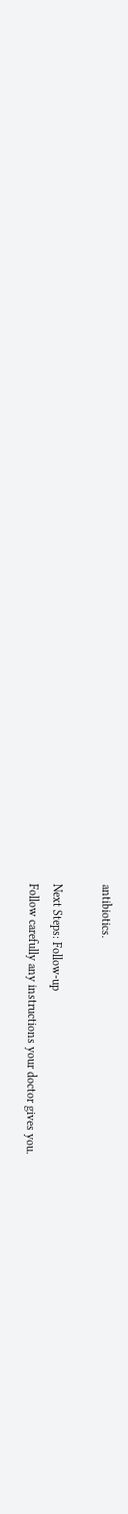antibiotics.

Next Steps: Follow-up
Follow carefully any instructions your doctor gives you.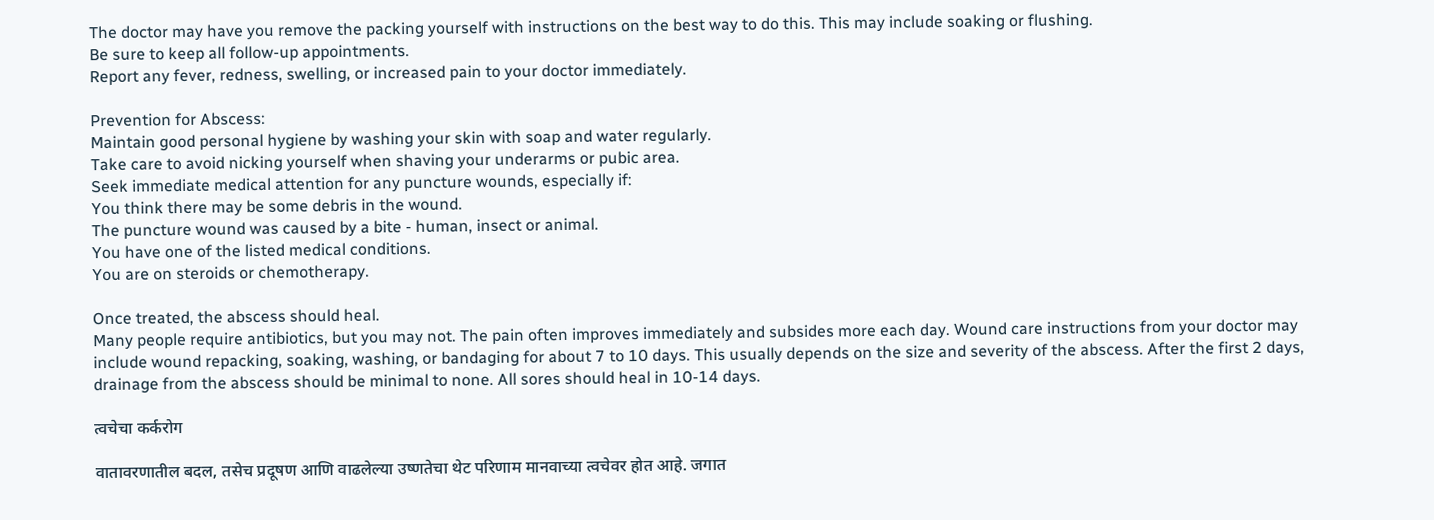The doctor may have you remove the packing yourself with instructions on the best way to do this. This may include soaking or flushing.
Be sure to keep all follow-up appointments.
Report any fever, redness, swelling, or increased pain to your doctor immediately.

Prevention for Abscess:
Maintain good personal hygiene by washing your skin with soap and water regularly.
Take care to avoid nicking yourself when shaving your underarms or pubic area.
Seek immediate medical attention for any puncture wounds, especially if:
You think there may be some debris in the wound.
The puncture wound was caused by a bite - human, insect or animal.
You have one of the listed medical conditions.
You are on steroids or chemotherapy.

Once treated, the abscess should heal.
Many people require antibiotics, but you may not. The pain often improves immediately and subsides more each day. Wound care instructions from your doctor may include wound repacking, soaking, washing, or bandaging for about 7 to 10 days. This usually depends on the size and severity of the abscess. After the first 2 days, drainage from the abscess should be minimal to none. All sores should heal in 10-14 days.

त्वचेचा कर्करोग

वातावरणातील बदल, तसेच प्रदूषण आणि वाढलेल्या उष्णतेचा थेट परिणाम मानवाच्या त्वचेवर होत आहे. जगात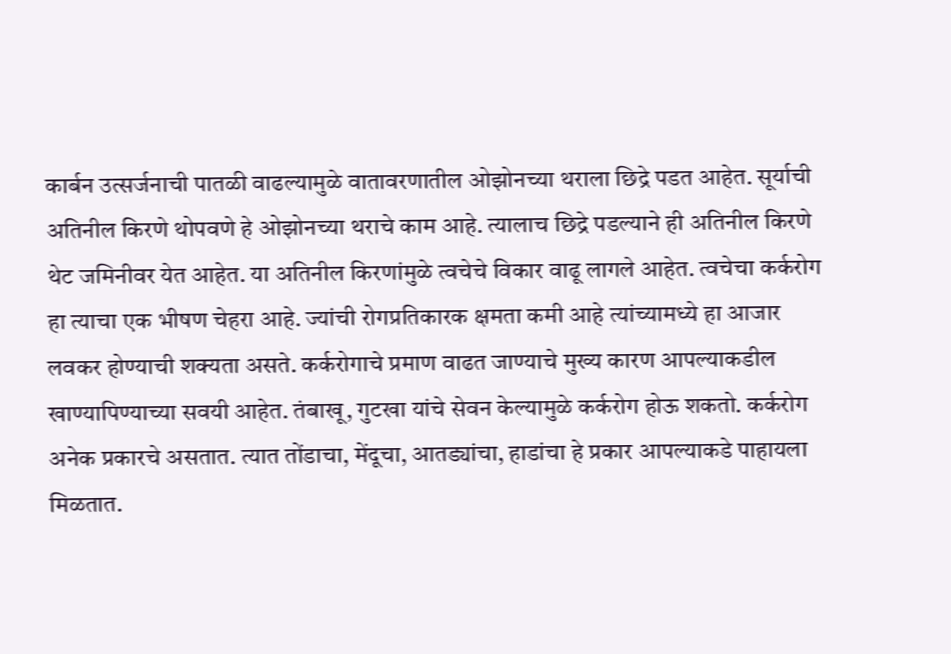कार्बन उत्सर्जनाची पातळी वाढल्यामुळे वातावरणातील ओझोनच्या थराला छिद्रे पडत आहेत. सूर्याची अतिनील किरणे थोपवणे हे ओझोनच्या थराचे काम आहे. त्यालाच छिद्रे पडल्याने ही अतिनील किरणे थेट जमिनीवर येत आहेत. या अतिनील किरणांमुळे त्वचेचे विकार वाढू लागले आहेत. त्वचेचा कर्करोग हा त्याचा एक भीषण चेहरा आहे. ज्यांची रोगप्रतिकारक क्षमता कमी आहे त्यांच्यामध्ये हा आजार लवकर होण्याची शक्यता असते. कर्करोगाचे प्रमाण वाढत जाण्याचे मुख्य कारण आपल्याकडील खाण्यापिण्याच्या सवयी आहेत. तंबाखू, गुटखा यांचे सेवन केल्यामुळे कर्करोग होऊ शकतो. कर्करोग अनेक प्रकारचे असतात. त्यात तोंडाचा, मेंदूचा, आतड्यांचा, हाडांचा हे प्रकार आपल्याकडे पाहायला मिळतात.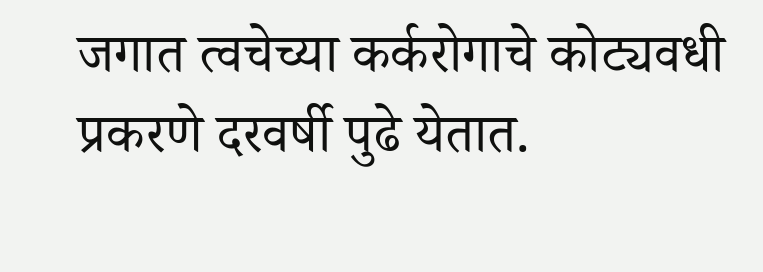जगात त्वचेच्या कर्करोगाचे कोट्यवधी प्रकरणे दरवर्षी पुढे येतात.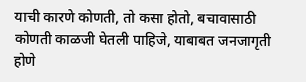याची कारणे कोणती, तो कसा होतो, बचावासाठी कोणती काळजी घेतली पाहिजे, याबाबत जनजागृती होणे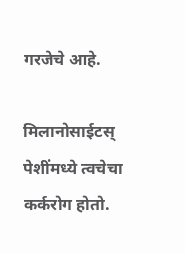गरजेचे आहे.

मिलानोसाईटस् पेशींमध्ये त्वचेचा कर्करोग होतो.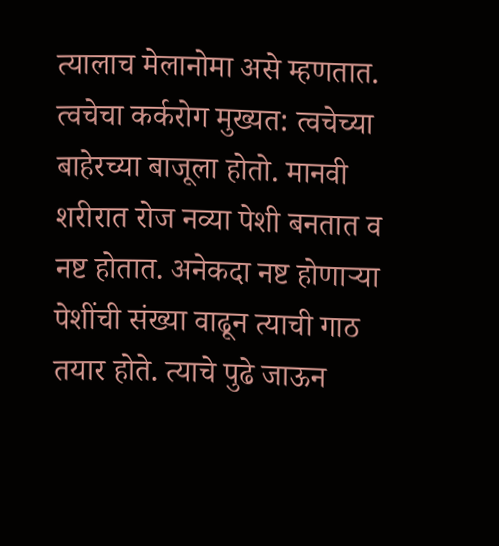त्यालाच मेलानोमा असे म्हणतात. त्वचेचा कर्करोग मुख्यत: त्वचेच्या बाहेरच्या बाजूला होतो. मानवी शरीरात रोज नव्या पेशी बनतात व नष्ट होतात. अनेकदा नष्ट होणार्‍या पेशींची संख्या वाढून त्याची गाठ तयार होते. त्याचे पुढे जाऊन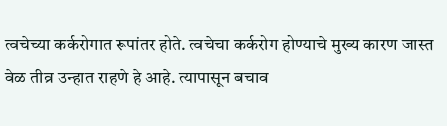त्वचेच्या कर्करोगात रूपांतर होते. त्वचेचा कर्करोग होण्याचे मुख्य कारण जास्त वेळ तीव्र उन्हात राहणे हे आहे. त्यापासून बचाव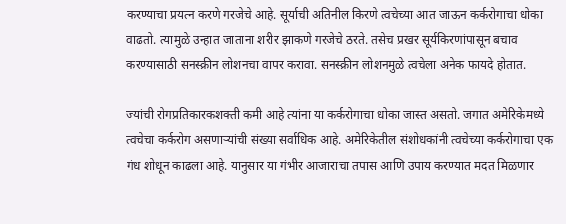करण्याचा प्रयत्न करणे गरजेचे आहे. सूर्याची अतिनील किरणे त्वचेच्या आत जाऊन कर्करोगाचा धोका वाढतो. त्यामुळे उन्हात जाताना शरीर झाकणे गरजेचे ठरते. तसेच प्रखर सूर्यकिरणांपासून बचाव करण्यासाठी सनस्क्रीन लोशनचा वापर करावा. सनस्क्रीन लोशनमुळे त्वचेला अनेक फायदे होतात.

ज्यांची रोगप्रतिकारकशक्‍ती कमी आहे त्यांना या कर्करोगाचा धोका जास्त असतो. जगात अमेरिकेमध्ये त्वचेचा कर्करोग असणार्‍यांची संख्या सर्वाधिक आहे. अमेरिकेतील संशोधकांनी त्वचेच्या कर्करोगाचा एक गंध शोधून काढला आहे. यानुसार या गंभीर आजाराचा तपास आणि उपाय करण्यात मदत मिळणार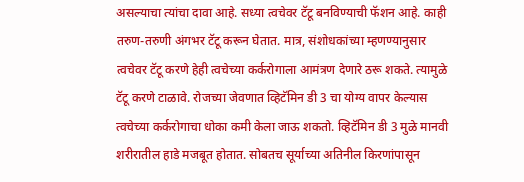असल्याचा त्यांचा दावा आहे. सध्या त्वचेवर टॅटू बनविण्याची फॅशन आहे. काही तरुण-तरुणी अंगभर टॅटू करून घेतात. मात्र, संशोधकांच्या म्हणण्यानुसार त्वचेवर टॅटू करणे हेही त्वचेच्या कर्करोगाला आमंत्रण देणारे ठरू शकते. त्यामुळे टॅटू करणे टाळावे. रोजच्या जेवणात व्हिटॅमिन डी 3 चा योग्य वापर केल्यास त्वचेच्या कर्करोगाचा धोका कमी केला जाऊ शकतो. व्हिटॅमिन डी 3 मुळे मानवी शरीरातील हाडे मजबूत होतात. सोबतच सूर्याच्या अतिनील किरणांपासून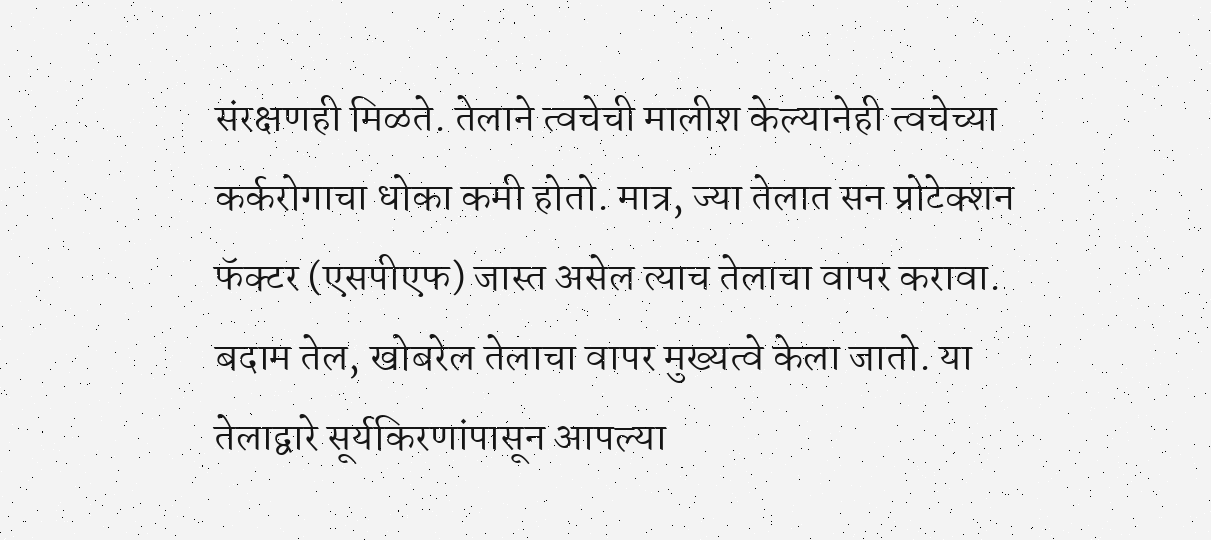संरक्षणही मिळते. तेलाने त्वचेची मालीश केल्यानेही त्वचेच्या कर्करोगाचा धोका कमी होतो. मात्र, ज्या तेलात सन प्रोटेक्शन फॅक्टर (एसपीएफ) जास्त असेल त्याच तेलाचा वापर करावा. बदाम तेल, खोबरेल तेलाचा वापर मुख्यत्वे केला जातो. या तेलाद्वारे सूर्यकिरणांपासून आपल्या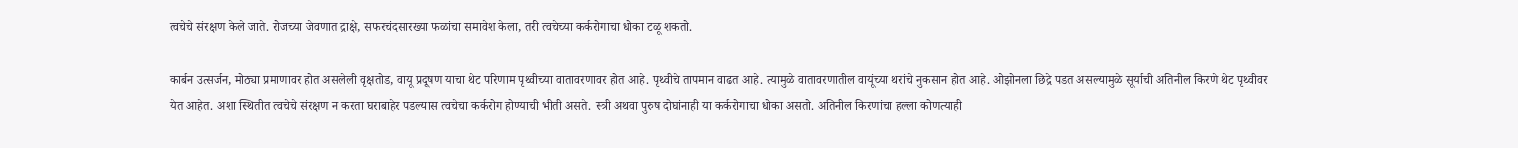त्वचेचे संरक्षण केले जाते. रोजच्या जेवणात द्राक्षे, सफरचंदसारख्या फळांचा समावेश केला, तरी त्वचेच्या कर्करोगाचा धोका टळू शकतो.

कार्बन उत्सर्जन, मोठ्या प्रमाणावर होत असलेली वृक्षतोड, वायू प्रदूषण याचा थेट परिणाम पृथ्वीच्या वातावरणावर होत आहे. पृथ्वीचे तापमान वाढत आहे. त्यामुळे वातावरणातील वायूंच्या थरांचे नुकसान होत आहे. ओझोनला छिद्रे पडत असल्यामुळे सूर्याची अतिनील किरणे थेट पृथ्वीवर येत आहेत. अशा स्थितीत त्वचेचे संरक्षण न करता घराबाहेर पडल्यास त्वचेचा कर्करोग होण्याची भीती असते. स्त्री अथवा पुरुष दोघांनाही या कर्करोगाचा धोका असतो. अतिनील किरणांचा हल्‍ला कोणत्याही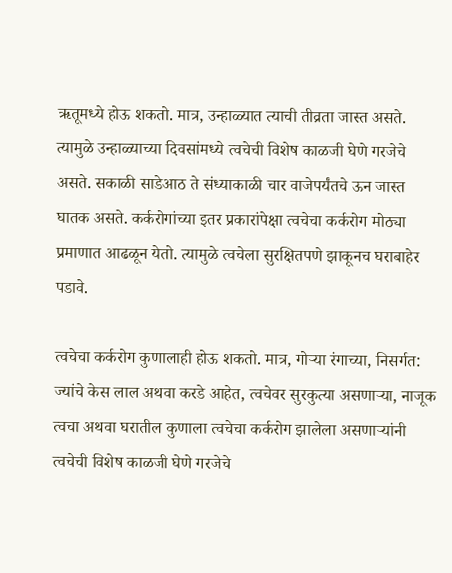ऋतूमध्ये होऊ शकतो. मात्र, उन्हाळ्यात त्याची तीव्रता जास्त असते. त्यामुळे उन्हाळ्याच्या दिवसांमध्ये त्वचेची विशेष काळजी घेणे गरजेचे असते. सकाळी साडेआठ ते संध्याकाळी चार वाजेपर्यंतचे ऊन जास्त घातक असते. कर्करोगांच्या इतर प्रकारांपेक्षा त्वचेचा कर्करोग मोठ्या प्रमाणात आढळून येतो. त्यामुळे त्वचेला सुरक्षितपणे झाकूनच घराबाहेर पडावे.

त्वचेचा कर्करोग कुणालाही होऊ शकतो. मात्र, गोर्‍या रंगाच्या, निसर्गत: ज्यांचे केस लाल अथवा करडे आहेत, त्वचेवर सुरकुत्या असणार्‍या, नाजूक त्वचा अथवा घरातील कुणाला त्वचेचा कर्करोग झालेला असणार्‍यांनी त्वचेची विशेष काळजी घेणे गरजेचे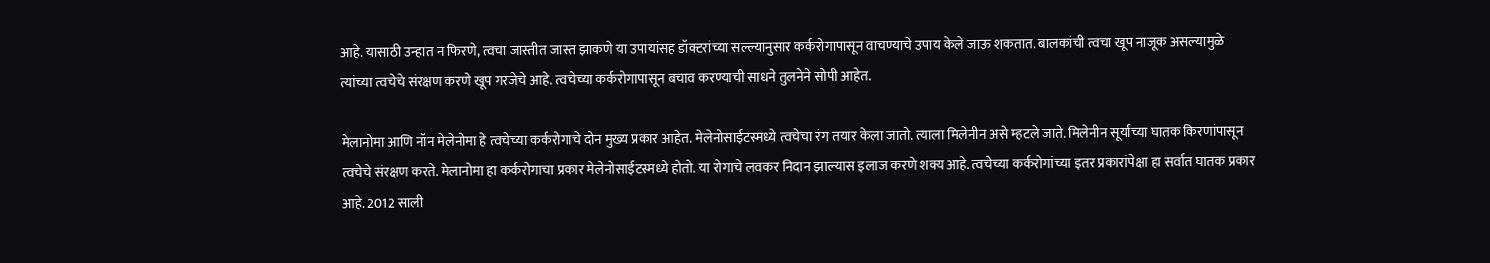आहे. यासाठी उन्हात न फिरणे, त्वचा जास्तीत जास्त झाकणे या उपायांसह डॉक्टरांच्या सल्ल्यानुसार कर्करोगापासून वाचण्याचे उपाय केले जाऊ शकतात. बालकांची त्वचा खूप नाजूक असल्यामुळे त्यांच्या त्वचेचे संरक्षण करणे खूप गरजेचे आहे. त्वचेच्या कर्करोगापासून बचाव करण्याची साधने तुलनेने सोपी आहेत.

मेलानोमा आणि नॉन मेलेनोमा हे त्वचेच्या कर्करोगाचे दोन मुख्य प्रकार आहेत. मेलेनोसाईटस्मध्ये त्वचेचा रंग तयार केला जातो. त्याला मिलेनीन असे म्हटले जाते. मिलेनीन सूर्याच्या घातक किरणांपासून त्वचेचे संरक्षण करते. मेलानोमा हा कर्करोगाचा प्रकार मेलेनोसाईटस्मध्ये होतो. या रोगाचे लवकर निदान झाल्यास इलाज करणे शक्य आहे. त्वचेच्या कर्करोगांच्या इतर प्रकारांपेक्षा हा सर्वात घातक प्रकार आहे. 2012 साली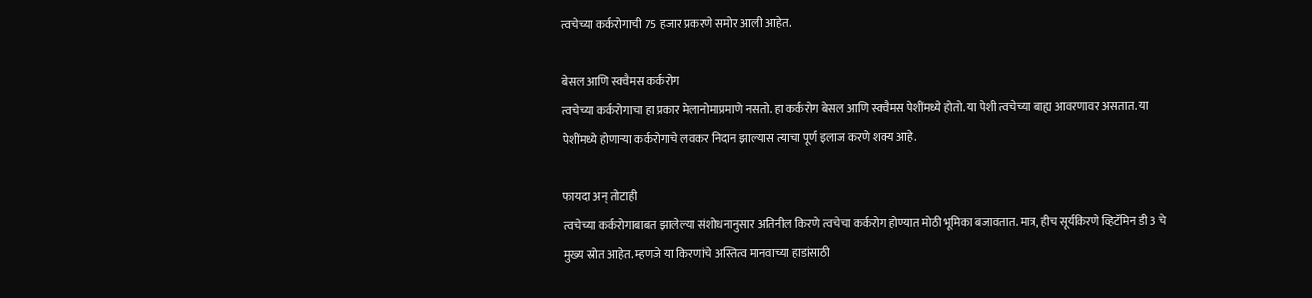त्वचेच्या कर्करोगाची 75 हजार प्रकरणे समोर आली आहेत.

बेसल आणि स्क्‍वैमस कर्करोग
त्वचेच्या कर्करोगाचा हा प्रकार मेलानोमाप्रमाणे नसतो. हा कर्करोग बेसल आणि स्क्‍वैमस पेशींमध्ये होतो. या पेशी त्वचेच्या बाह्य आवरणावर असतात. या पेशींमध्ये होणार्‍या कर्करोगाचे लवकर निदान झाल्यास त्याचा पूर्ण इलाज करणे शक्य आहे.

फायदा अन् तोटाही
त्वचेच्या कर्करोगाबाबत झालेल्या संशोधनानुसार अतिनील किरणे त्वचेचा कर्करोग होण्यात मोठी भूमिका बजावतात. मात्र, हीच सूर्यकिरणे व्हिटॅमिन डी 3 चे मुख्य स्रोत आहेत. म्हणजे या किरणांचे अस्तित्व मानवाच्या हाडांसाठी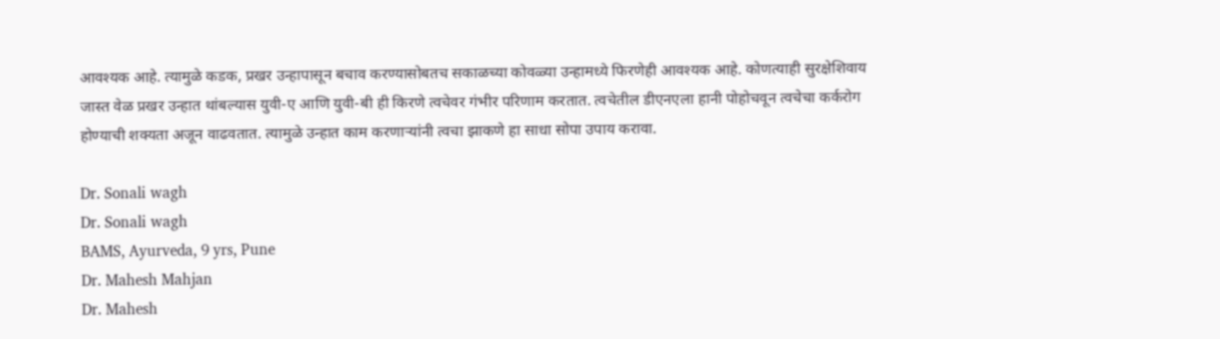आवश्यक आहे. त्यामुळे कडक, प्रखर उन्हापासून बचाव करण्यासोबतच सकाळच्या कोवळ्या उन्हामध्ये फिरणेही आवश्यक आहे. कोणत्याही सुरक्षेशिवाय जास्त वेळ प्रखर उन्हात थांबल्यास युवी-ए आणि युवी-बी ही किरणे त्वचेवर गंभीर परिणाम करतात. त्वचेतील डीएनएला हानी पोहोचवून त्वचेचा कर्करोग होण्याची शक्यता अजून वाढवतात. त्यामुळे उन्हात काम करणार्‍यांनी त्वचा झाकणे हा साधा सोपा उपाय करावा.

Dr. Sonali wagh
Dr. Sonali wagh
BAMS, Ayurveda, 9 yrs, Pune
Dr. Mahesh Mahjan
Dr. Mahesh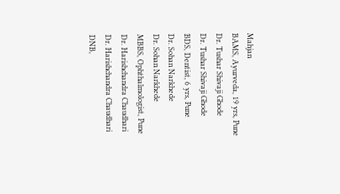Mahjan
BAMS, Ayurveda, 19 yrs, Pune
Dr. Tushar Shivaji Ghode
Dr. Tushar Shivaji Ghode
BDS, Dentist, 6 yrs, Pune
Dr. Sohan Narkhede
Dr. Sohan Narkhede
MBBS, Ophthalmologist, Pune
Dr. Harishchandra Chaudhari
Dr. Harishchandra Chaudhari
DNB,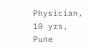Physician, 10 yrs, Pune